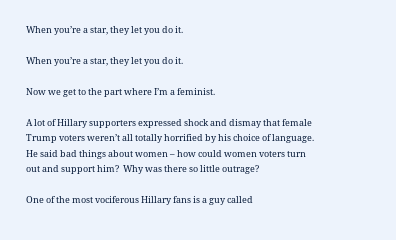When you’re a star, they let you do it.

When you’re a star, they let you do it.

Now we get to the part where I’m a feminist.

A lot of Hillary supporters expressed shock and dismay that female Trump voters weren’t all totally horrified by his choice of language.   He said bad things about women – how could women voters turn out and support him?  Why was there so little outrage?

One of the most vociferous Hillary fans is a guy called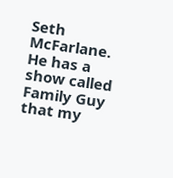Seth McFarlane.   He has a show called Family Guy that my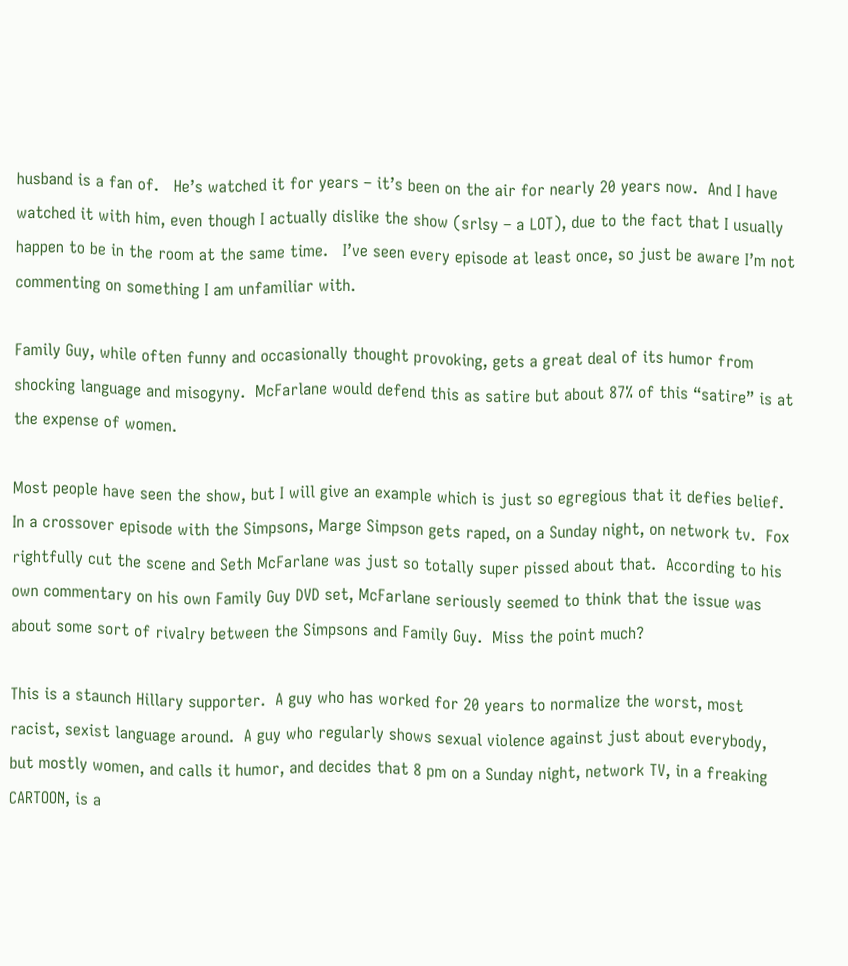husband is a fan of.   He’s watched it for years – it’s been on the air for nearly 20 years now.  And I have watched it with him, even though I actually dislike the show (srlsy – a LOT), due to the fact that I usually happen to be in the room at the same time.   I’ve seen every episode at least once, so just be aware I’m not commenting on something I am unfamiliar with.

Family Guy, while often funny and occasionally thought provoking, gets a great deal of its humor from shocking language and misogyny.  McFarlane would defend this as satire but about 87% of this “satire” is at the expense of women.

Most people have seen the show, but I will give an example which is just so egregious that it defies belief.  In a crossover episode with the Simpsons, Marge Simpson gets raped, on a Sunday night, on network tv.  Fox rightfully cut the scene and Seth McFarlane was just so totally super pissed about that.  According to his own commentary on his own Family Guy DVD set, McFarlane seriously seemed to think that the issue was about some sort of rivalry between the Simpsons and Family Guy.  Miss the point much?

This is a staunch Hillary supporter.  A guy who has worked for 20 years to normalize the worst, most racist, sexist language around.  A guy who regularly shows sexual violence against just about everybody, but mostly women, and calls it humor, and decides that 8 pm on a Sunday night, network TV, in a freaking CARTOON, is a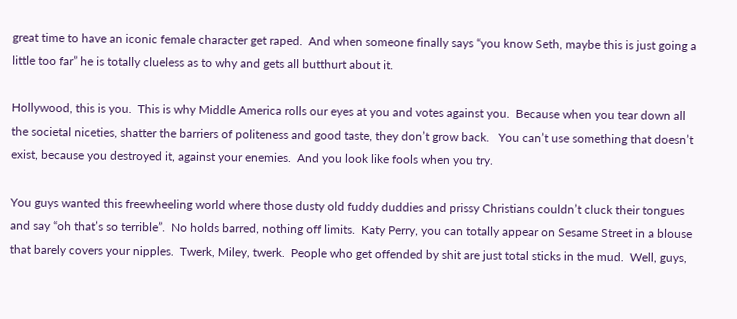great time to have an iconic female character get raped.  And when someone finally says “you know Seth, maybe this is just going a little too far” he is totally clueless as to why and gets all butthurt about it.

Hollywood, this is you.  This is why Middle America rolls our eyes at you and votes against you.  Because when you tear down all the societal niceties, shatter the barriers of politeness and good taste, they don’t grow back.   You can’t use something that doesn’t exist, because you destroyed it, against your enemies.  And you look like fools when you try.

You guys wanted this freewheeling world where those dusty old fuddy duddies and prissy Christians couldn’t cluck their tongues and say “oh that’s so terrible”.  No holds barred, nothing off limits.  Katy Perry, you can totally appear on Sesame Street in a blouse that barely covers your nipples.  Twerk, Miley, twerk.  People who get offended by shit are just total sticks in the mud.  Well, guys,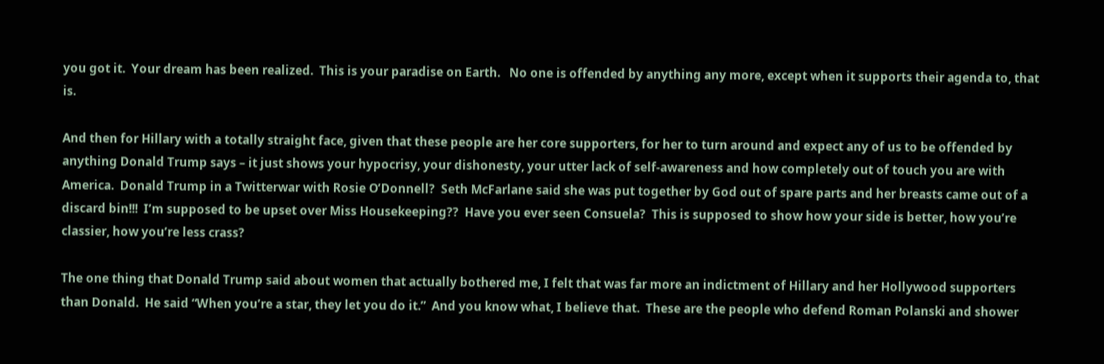you got it.  Your dream has been realized.  This is your paradise on Earth.   No one is offended by anything any more, except when it supports their agenda to, that is.

And then for Hillary with a totally straight face, given that these people are her core supporters, for her to turn around and expect any of us to be offended by anything Donald Trump says – it just shows your hypocrisy, your dishonesty, your utter lack of self-awareness and how completely out of touch you are with America.  Donald Trump in a Twitterwar with Rosie O’Donnell?  Seth McFarlane said she was put together by God out of spare parts and her breasts came out of a discard bin!!!  I’m supposed to be upset over Miss Housekeeping??  Have you ever seen Consuela?  This is supposed to show how your side is better, how you’re classier, how you’re less crass?

The one thing that Donald Trump said about women that actually bothered me, I felt that was far more an indictment of Hillary and her Hollywood supporters than Donald.  He said “When you’re a star, they let you do it.”  And you know what, I believe that.  These are the people who defend Roman Polanski and shower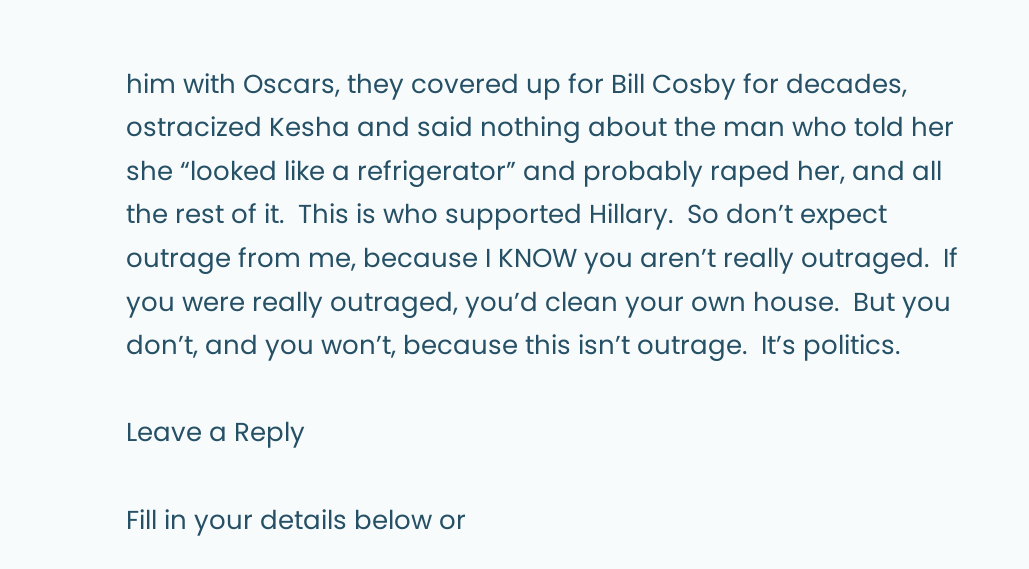him with Oscars, they covered up for Bill Cosby for decades, ostracized Kesha and said nothing about the man who told her she “looked like a refrigerator” and probably raped her, and all the rest of it.  This is who supported Hillary.  So don’t expect outrage from me, because I KNOW you aren’t really outraged.  If you were really outraged, you’d clean your own house.  But you don’t, and you won’t, because this isn’t outrage.  It’s politics.

Leave a Reply

Fill in your details below or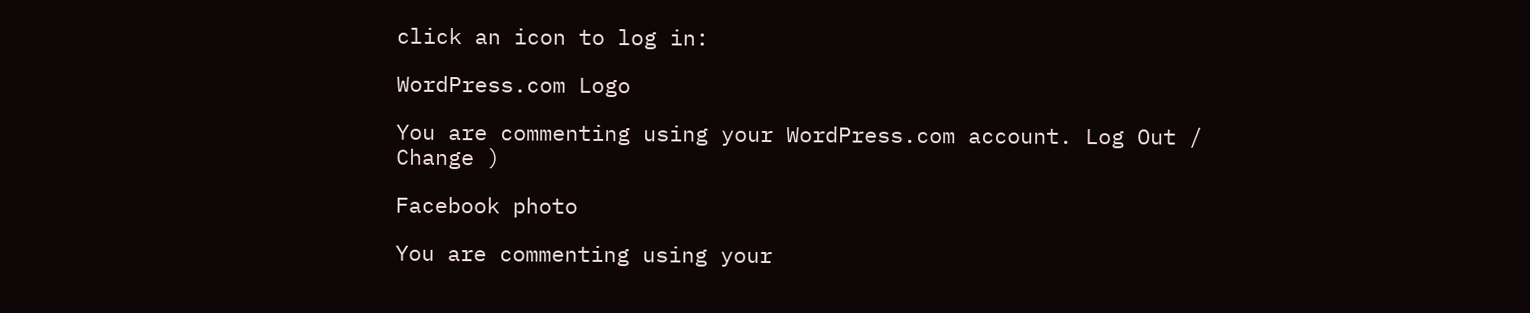click an icon to log in:

WordPress.com Logo

You are commenting using your WordPress.com account. Log Out /  Change )

Facebook photo

You are commenting using your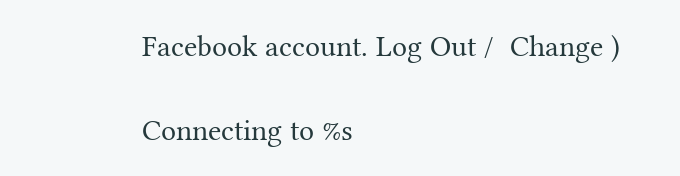Facebook account. Log Out /  Change )

Connecting to %s